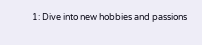1: Dive into new hobbies and passions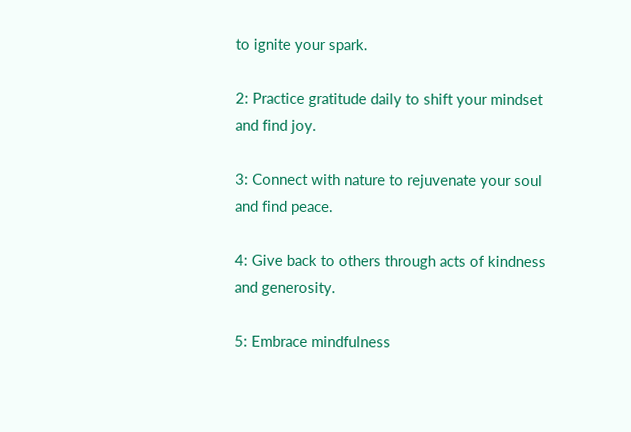to ignite your spark.

2: Practice gratitude daily to shift your mindset and find joy.

3: Connect with nature to rejuvenate your soul and find peace.

4: Give back to others through acts of kindness and generosity.

5: Embrace mindfulness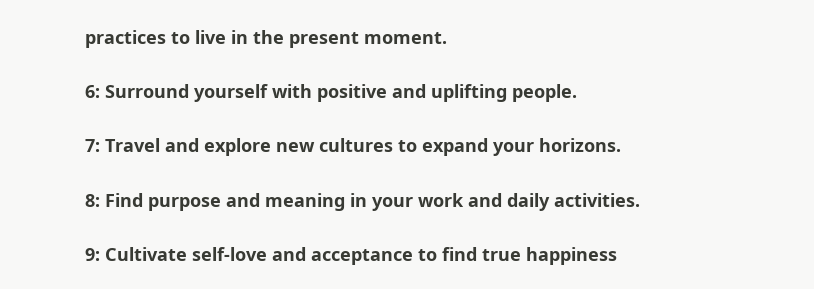practices to live in the present moment.

6: Surround yourself with positive and uplifting people.

7: Travel and explore new cultures to expand your horizons.

8: Find purpose and meaning in your work and daily activities.

9: Cultivate self-love and acceptance to find true happiness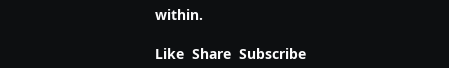within.

Like  Share  Subscribe